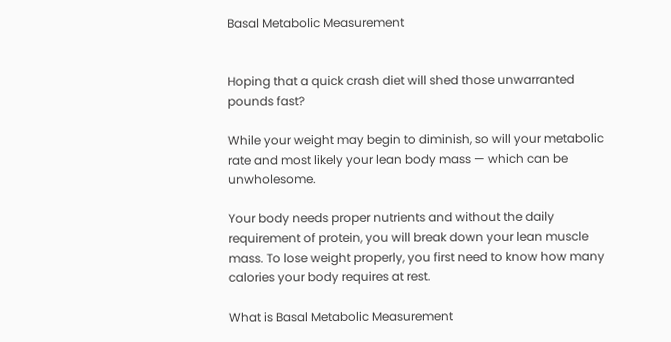Basal Metabolic Measurement


Hoping that a quick crash diet will shed those unwarranted pounds fast?

While your weight may begin to diminish, so will your metabolic rate and most likely your lean body mass — which can be unwholesome.

Your body needs proper nutrients and without the daily requirement of protein, you will break down your lean muscle mass. To lose weight properly, you first need to know how many calories your body requires at rest.

What is Basal Metabolic Measurement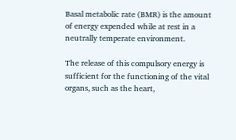Basal metabolic rate (BMR) is the amount of energy expended while at rest in a neutrally temperate environment.

The release of this compulsory energy is sufficient for the functioning of the vital organs, such as the heart,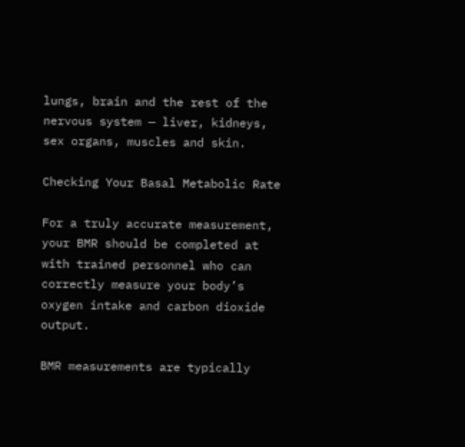lungs, brain and the rest of the nervous system — liver, kidneys, sex organs, muscles and skin.

Checking Your Basal Metabolic Rate

For a truly accurate measurement, your BMR should be completed at with trained personnel who can correctly measure your body’s oxygen intake and carbon dioxide output.

BMR measurements are typically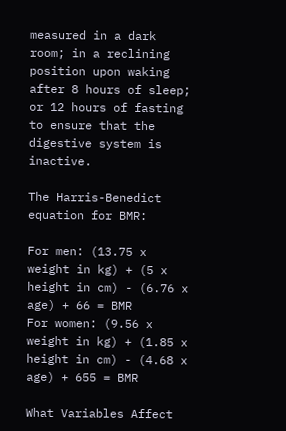measured in a dark room; in a reclining position upon waking after 8 hours of sleep; or 12 hours of fasting to ensure that the digestive system is inactive.

The Harris-Benedict equation for BMR:

For men: (13.75 x weight in kg) + (5 x height in cm) - (6.76 x age) + 66 = BMR
For women: (9.56 x weight in kg) + (1.85 x height in cm) - (4.68 x age) + 655 = BMR

What Variables Affect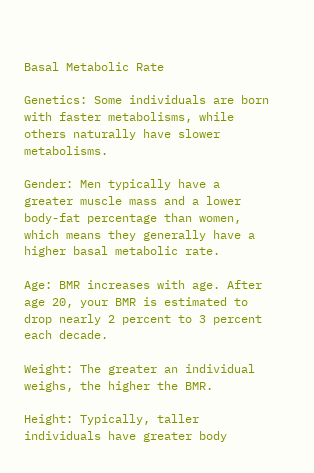Basal Metabolic Rate

Genetics: Some individuals are born with faster metabolisms, while others naturally have slower metabolisms.

Gender: Men typically have a greater muscle mass and a lower body-fat percentage than women, which means they generally have a higher basal metabolic rate.

Age: BMR increases with age. After age 20, your BMR is estimated to drop nearly 2 percent to 3 percent each decade.

Weight: The greater an individual weighs, the higher the BMR.

Height: Typically, taller individuals have greater body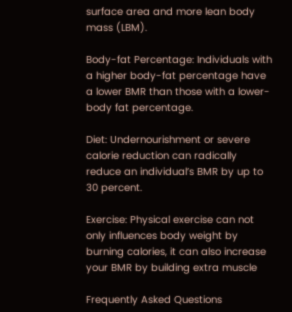surface area and more lean body mass (LBM).

Body-fat Percentage: Individuals with a higher body-fat percentage have a lower BMR than those with a lower-body fat percentage.

Diet: Undernourishment or severe calorie reduction can radically reduce an individual’s BMR by up to 30 percent.

Exercise: Physical exercise can not only influences body weight by burning calories, it can also increase your BMR by building extra muscle

Frequently Asked Questions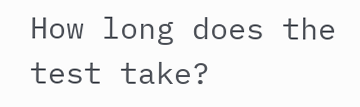How long does the test take?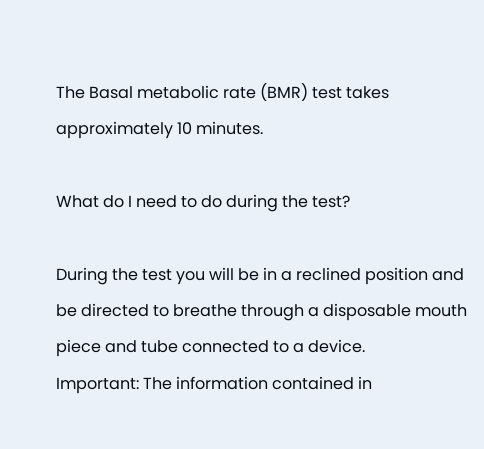The Basal metabolic rate (BMR) test takes approximately 10 minutes.

What do I need to do during the test?

During the test you will be in a reclined position and be directed to breathe through a disposable mouth piece and tube connected to a device.
Important: The information contained in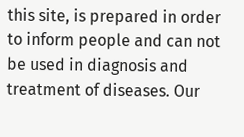this site, is prepared in order to inform people and can not be used in diagnosis and treatment of diseases. Our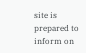site is prepared to inform on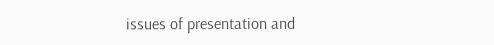issues of presentation and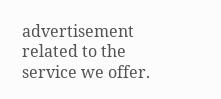advertisement related to the service we offer.